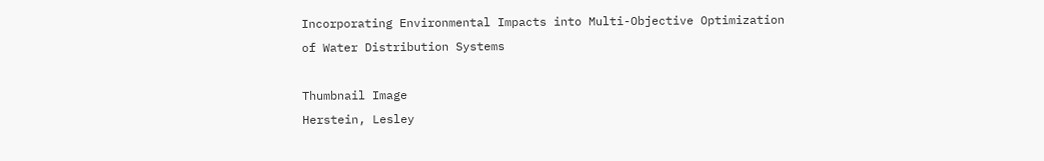Incorporating Environmental Impacts into Multi-Objective Optimization of Water Distribution Systems

Thumbnail Image
Herstein, Lesley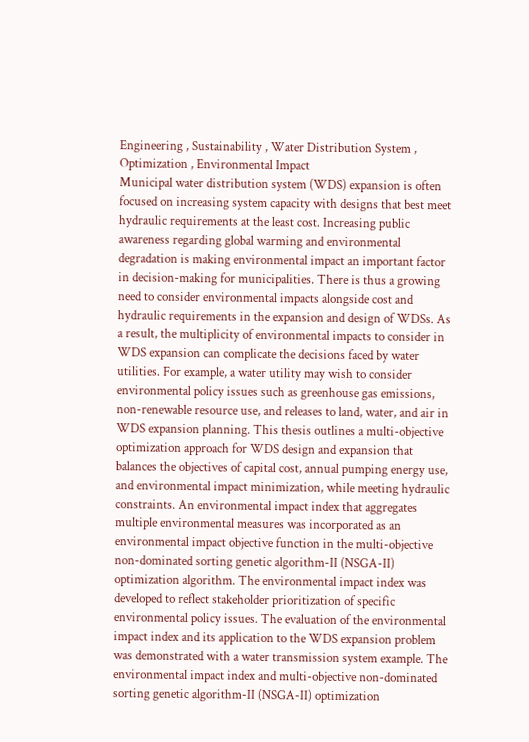Engineering , Sustainability , Water Distribution System , Optimization , Environmental Impact
Municipal water distribution system (WDS) expansion is often focused on increasing system capacity with designs that best meet hydraulic requirements at the least cost. Increasing public awareness regarding global warming and environmental degradation is making environmental impact an important factor in decision-making for municipalities. There is thus a growing need to consider environmental impacts alongside cost and hydraulic requirements in the expansion and design of WDSs. As a result, the multiplicity of environmental impacts to consider in WDS expansion can complicate the decisions faced by water utilities. For example, a water utility may wish to consider environmental policy issues such as greenhouse gas emissions, non-renewable resource use, and releases to land, water, and air in WDS expansion planning. This thesis outlines a multi-objective optimization approach for WDS design and expansion that balances the objectives of capital cost, annual pumping energy use, and environmental impact minimization, while meeting hydraulic constraints. An environmental impact index that aggregates multiple environmental measures was incorporated as an environmental impact objective function in the multi-objective non-dominated sorting genetic algorithm-II (NSGA-II) optimization algorithm. The environmental impact index was developed to reflect stakeholder prioritization of specific environmental policy issues. The evaluation of the environmental impact index and its application to the WDS expansion problem was demonstrated with a water transmission system example. The environmental impact index and multi-objective non-dominated sorting genetic algorithm-II (NSGA-II) optimization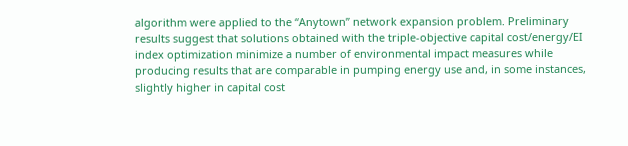algorithm were applied to the “Anytown” network expansion problem. Preliminary results suggest that solutions obtained with the triple-objective capital cost/energy/EI index optimization minimize a number of environmental impact measures while producing results that are comparable in pumping energy use and, in some instances, slightly higher in capital cost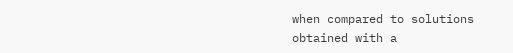when compared to solutions obtained with a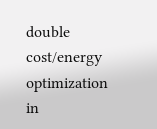double cost/energy optimization in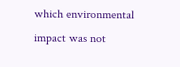which environmental impact was not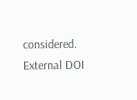considered.
External DOI